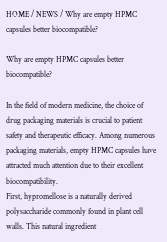HOME / NEWS / Why are empty HPMC capsules better biocompatible?

Why are empty HPMC capsules better biocompatible?

In the field of modern medicine, the choice of drug packaging materials is crucial to patient safety and therapeutic efficacy. Among numerous packaging materials, empty HPMC capsules have attracted much attention due to their excellent biocompatibility.
First, hypromellose is a naturally derived polysaccharide commonly found in plant cell walls. This natural ingredient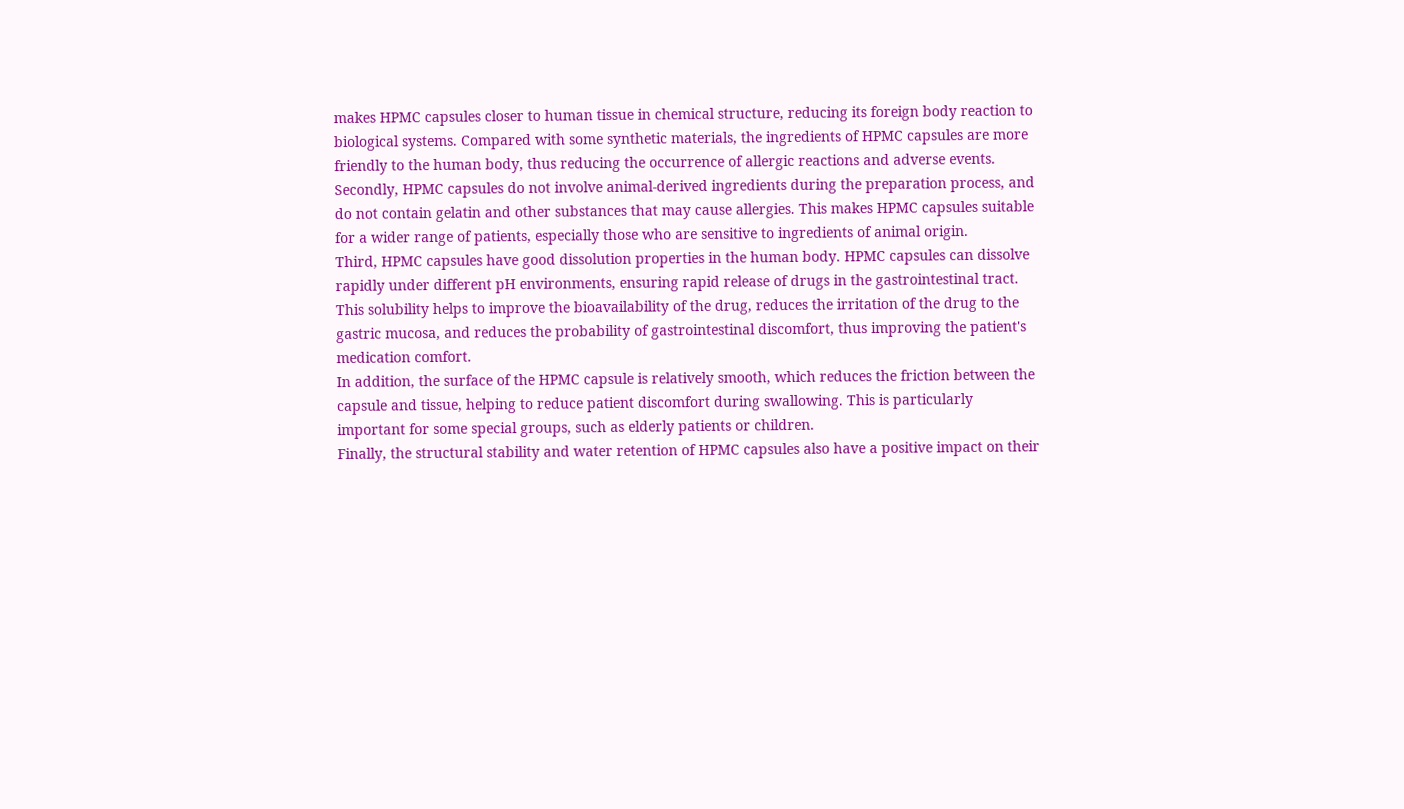makes HPMC capsules closer to human tissue in chemical structure, reducing its foreign body reaction to biological systems. Compared with some synthetic materials, the ingredients of HPMC capsules are more friendly to the human body, thus reducing the occurrence of allergic reactions and adverse events.
Secondly, HPMC capsules do not involve animal-derived ingredients during the preparation process, and do not contain gelatin and other substances that may cause allergies. This makes HPMC capsules suitable for a wider range of patients, especially those who are sensitive to ingredients of animal origin.
Third, HPMC capsules have good dissolution properties in the human body. HPMC capsules can dissolve rapidly under different pH environments, ensuring rapid release of drugs in the gastrointestinal tract. This solubility helps to improve the bioavailability of the drug, reduces the irritation of the drug to the gastric mucosa, and reduces the probability of gastrointestinal discomfort, thus improving the patient's medication comfort.
In addition, the surface of the HPMC capsule is relatively smooth, which reduces the friction between the capsule and tissue, helping to reduce patient discomfort during swallowing. This is particularly important for some special groups, such as elderly patients or children.
Finally, the structural stability and water retention of HPMC capsules also have a positive impact on their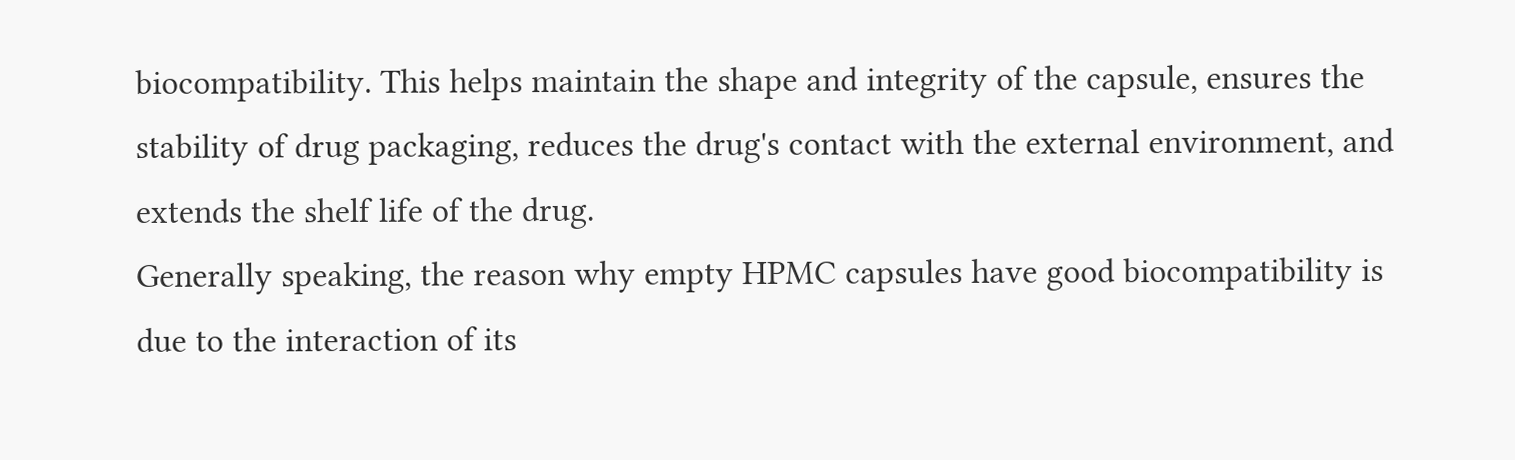biocompatibility. This helps maintain the shape and integrity of the capsule, ensures the stability of drug packaging, reduces the drug's contact with the external environment, and extends the shelf life of the drug.
Generally speaking, the reason why empty HPMC capsules have good biocompatibility is due to the interaction of its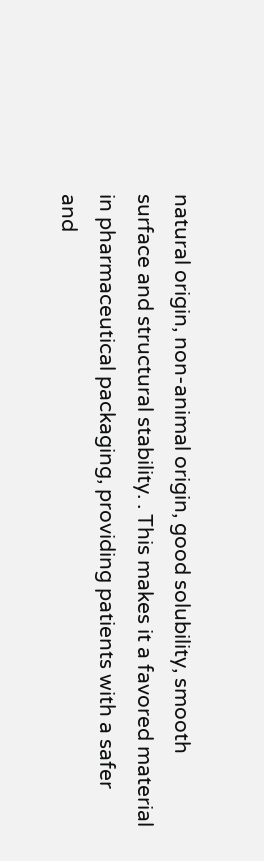natural origin, non-animal origin, good solubility, smooth surface and structural stability. . This makes it a favored material in pharmaceutical packaging, providing patients with a safer and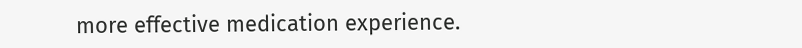more effective medication experience.